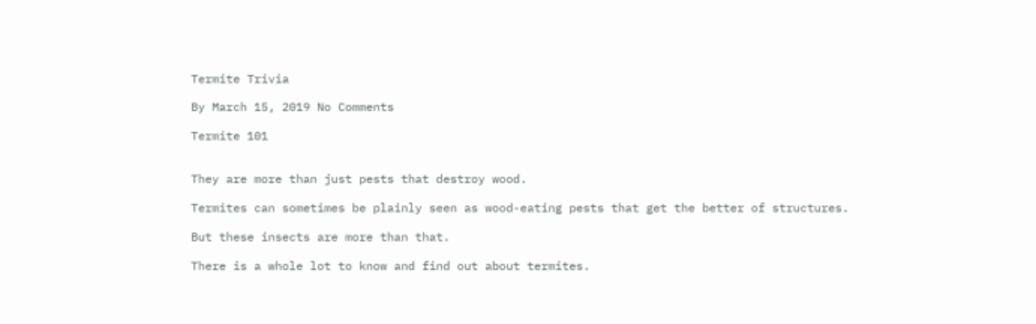Termite Trivia

By March 15, 2019 No Comments

Termite 101


They are more than just pests that destroy wood.

Termites can sometimes be plainly seen as wood-eating pests that get the better of structures.

But these insects are more than that.

There is a whole lot to know and find out about termites.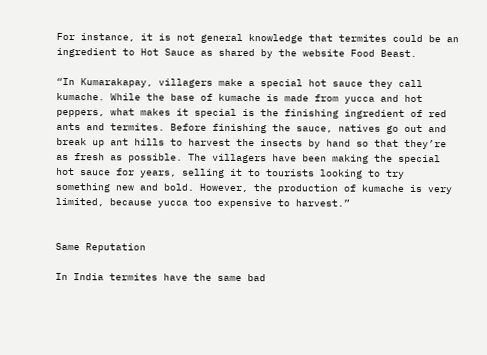For instance, it is not general knowledge that termites could be an ingredient to Hot Sauce as shared by the website Food Beast.

“In Kumarakapay, villagers make a special hot sauce they call kumache. While the base of kumache is made from yucca and hot peppers, what makes it special is the finishing ingredient of red ants and termites. Before finishing the sauce, natives go out and break up ant hills to harvest the insects by hand so that they’re as fresh as possible. The villagers have been making the special hot sauce for years, selling it to tourists looking to try something new and bold. However, the production of kumache is very limited, because yucca too expensive to harvest.”


Same Reputation

In India termites have the same bad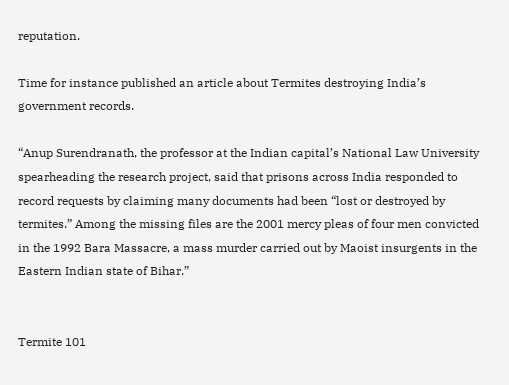reputation.

Time for instance published an article about Termites destroying India’s government records.

“Anup Surendranath, the professor at the Indian capital’s National Law University spearheading the research project, said that prisons across India responded to record requests by claiming many documents had been “lost or destroyed by termites.” Among the missing files are the 2001 mercy pleas of four men convicted in the 1992 Bara Massacre, a mass murder carried out by Maoist insurgents in the Eastern Indian state of Bihar.”


Termite 101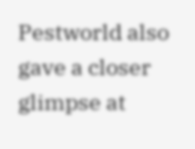Pestworld also gave a closer glimpse at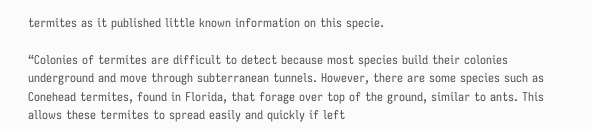termites as it published little known information on this specie.

“Colonies of termites are difficult to detect because most species build their colonies underground and move through subterranean tunnels. However, there are some species such as Conehead termites, found in Florida, that forage over top of the ground, similar to ants. This allows these termites to spread easily and quickly if left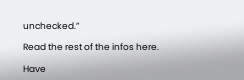unchecked.”

Read the rest of the infos here.

Have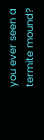you ever seen a termite mound?